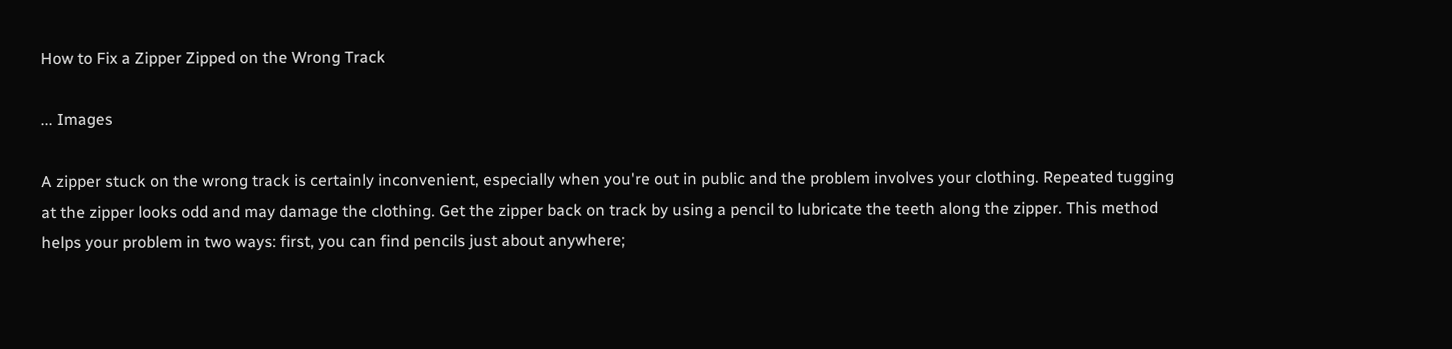How to Fix a Zipper Zipped on the Wrong Track

... Images

A zipper stuck on the wrong track is certainly inconvenient, especially when you're out in public and the problem involves your clothing. Repeated tugging at the zipper looks odd and may damage the clothing. Get the zipper back on track by using a pencil to lubricate the teeth along the zipper. This method helps your problem in two ways: first, you can find pencils just about anywhere;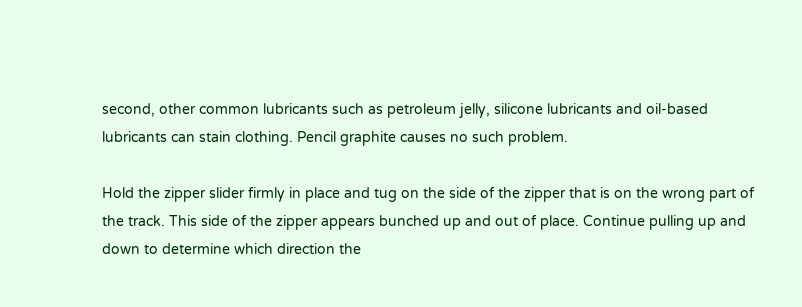second, other common lubricants such as petroleum jelly, silicone lubricants and oil-based lubricants can stain clothing. Pencil graphite causes no such problem.

Hold the zipper slider firmly in place and tug on the side of the zipper that is on the wrong part of the track. This side of the zipper appears bunched up and out of place. Continue pulling up and down to determine which direction the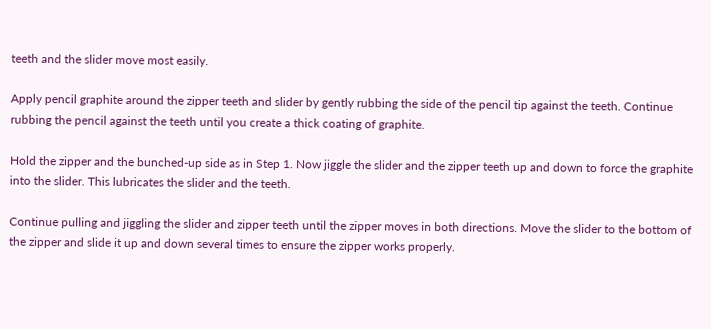teeth and the slider move most easily.

Apply pencil graphite around the zipper teeth and slider by gently rubbing the side of the pencil tip against the teeth. Continue rubbing the pencil against the teeth until you create a thick coating of graphite.

Hold the zipper and the bunched-up side as in Step 1. Now jiggle the slider and the zipper teeth up and down to force the graphite into the slider. This lubricates the slider and the teeth.

Continue pulling and jiggling the slider and zipper teeth until the zipper moves in both directions. Move the slider to the bottom of the zipper and slide it up and down several times to ensure the zipper works properly.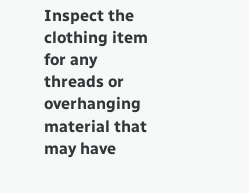Inspect the clothing item for any threads or overhanging material that may have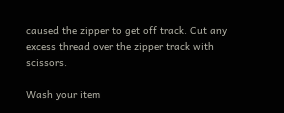caused the zipper to get off track. Cut any excess thread over the zipper track with scissors.

Wash your item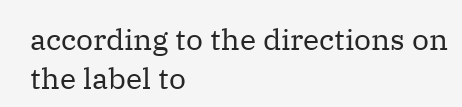according to the directions on the label to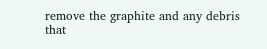remove the graphite and any debris that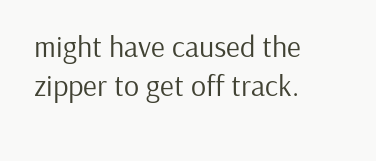might have caused the zipper to get off track.